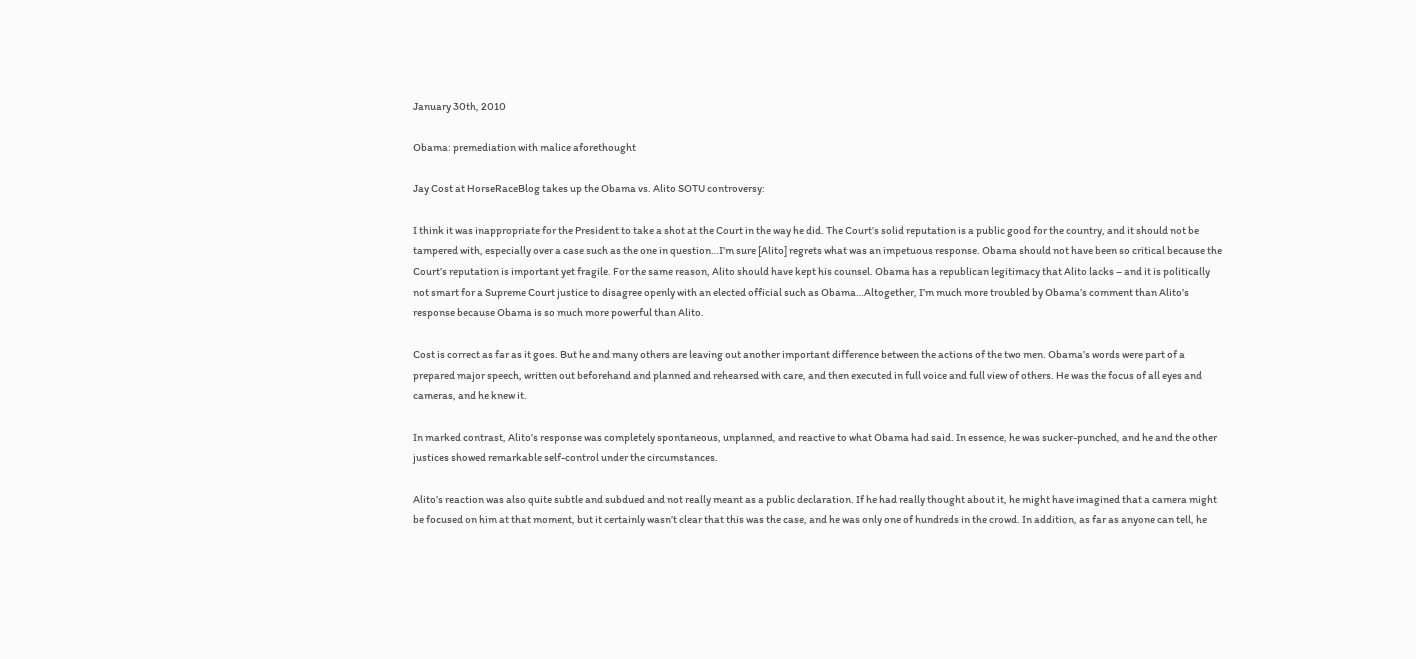January 30th, 2010

Obama: premediation with malice aforethought

Jay Cost at HorseRaceBlog takes up the Obama vs. Alito SOTU controversy:

I think it was inappropriate for the President to take a shot at the Court in the way he did. The Court’s solid reputation is a public good for the country, and it should not be tampered with, especially over a case such as the one in question…I’m sure [Alito] regrets what was an impetuous response. Obama should not have been so critical because the Court’s reputation is important yet fragile. For the same reason, Alito should have kept his counsel. Obama has a republican legitimacy that Alito lacks – and it is politically not smart for a Supreme Court justice to disagree openly with an elected official such as Obama…Altogether, I’m much more troubled by Obama’s comment than Alito’s response because Obama is so much more powerful than Alito.

Cost is correct as far as it goes. But he and many others are leaving out another important difference between the actions of the two men. Obama’s words were part of a prepared major speech, written out beforehand and planned and rehearsed with care, and then executed in full voice and full view of others. He was the focus of all eyes and cameras, and he knew it.

In marked contrast, Alito’s response was completely spontaneous, unplanned, and reactive to what Obama had said. In essence, he was sucker-punched, and he and the other justices showed remarkable self-control under the circumstances.

Alito’s reaction was also quite subtle and subdued and not really meant as a public declaration. If he had really thought about it, he might have imagined that a camera might be focused on him at that moment, but it certainly wasn’t clear that this was the case, and he was only one of hundreds in the crowd. In addition, as far as anyone can tell, he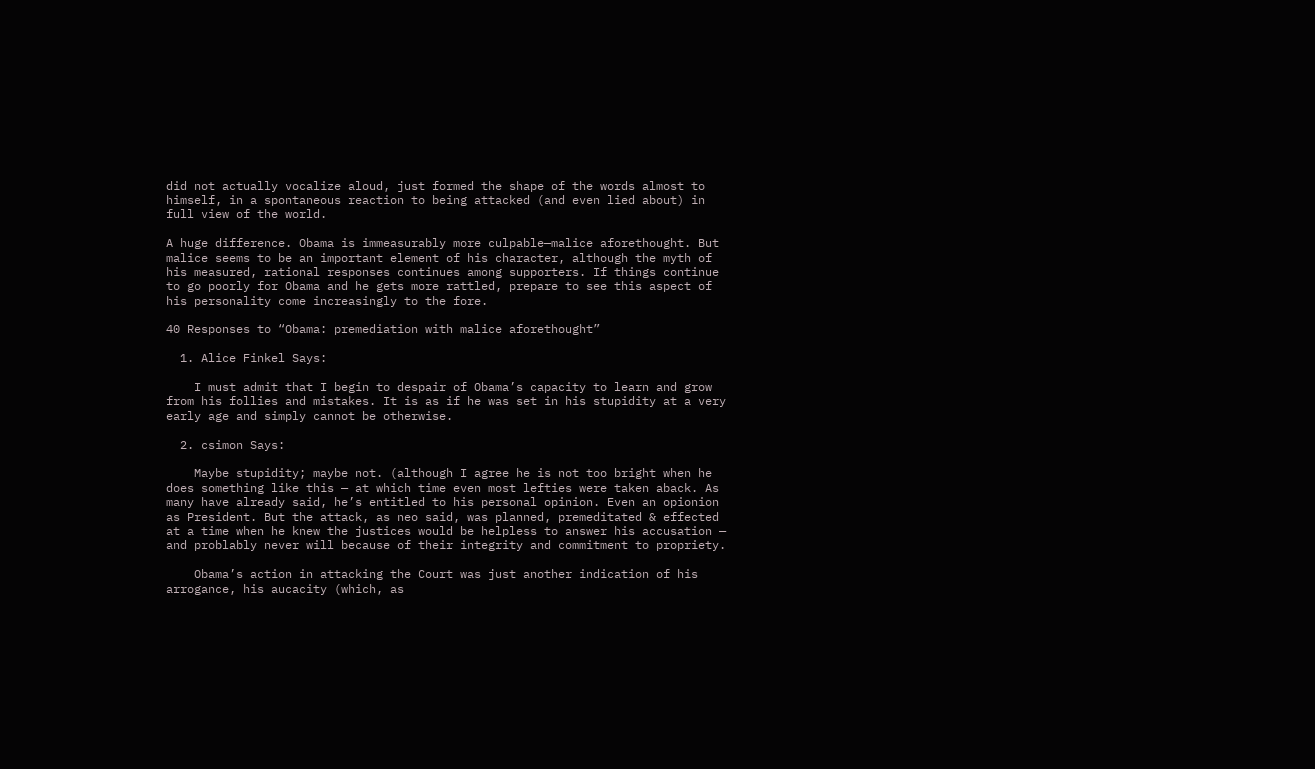did not actually vocalize aloud, just formed the shape of the words almost to himself, in a spontaneous reaction to being attacked (and even lied about) in full view of the world.

A huge difference. Obama is immeasurably more culpable—malice aforethought. But malice seems to be an important element of his character, although the myth of his measured, rational responses continues among supporters. If things continue to go poorly for Obama and he gets more rattled, prepare to see this aspect of his personality come increasingly to the fore.

40 Responses to “Obama: premediation with malice aforethought”

  1. Alice Finkel Says:

    I must admit that I begin to despair of Obama’s capacity to learn and grow from his follies and mistakes. It is as if he was set in his stupidity at a very early age and simply cannot be otherwise.

  2. csimon Says:

    Maybe stupidity; maybe not. (although I agree he is not too bright when he does something like this — at which time even most lefties were taken aback. As many have already said, he’s entitled to his personal opinion. Even an opionion as President. But the attack, as neo said, was planned, premeditated & effected at a time when he knew the justices would be helpless to answer his accusation — and problably never will because of their integrity and commitment to propriety.

    Obama’s action in attacking the Court was just another indication of his arrogance, his aucacity (which, as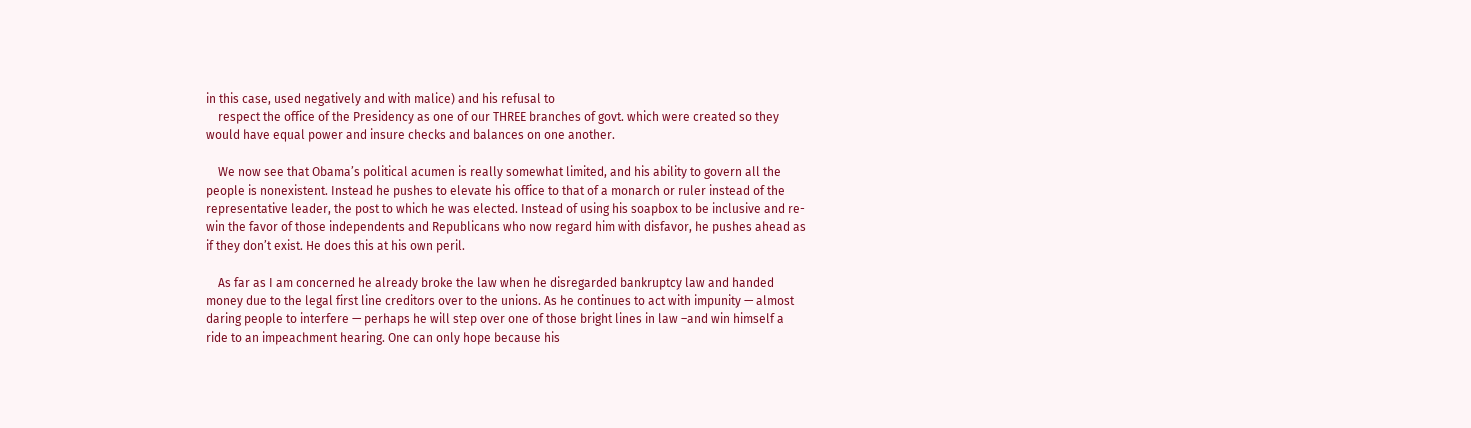in this case, used negatively and with malice) and his refusal to
    respect the office of the Presidency as one of our THREE branches of govt. which were created so they would have equal power and insure checks and balances on one another.

    We now see that Obama’s political acumen is really somewhat limited, and his ability to govern all the people is nonexistent. Instead he pushes to elevate his office to that of a monarch or ruler instead of the representative leader, the post to which he was elected. Instead of using his soapbox to be inclusive and re-win the favor of those independents and Republicans who now regard him with disfavor, he pushes ahead as if they don’t exist. He does this at his own peril.

    As far as I am concerned he already broke the law when he disregarded bankruptcy law and handed money due to the legal first line creditors over to the unions. As he continues to act with impunity — almost daring people to interfere — perhaps he will step over one of those bright lines in law –and win himself a ride to an impeachment hearing. One can only hope because his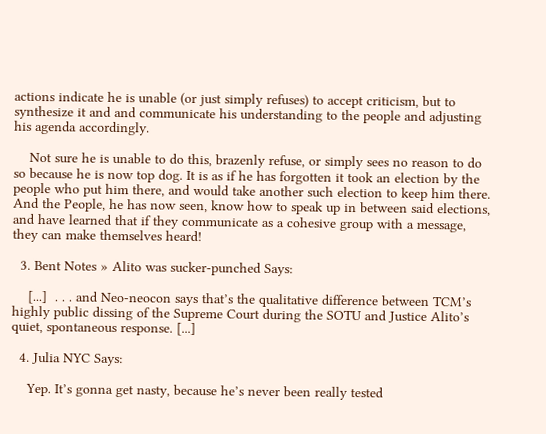actions indicate he is unable (or just simply refuses) to accept criticism, but to synthesize it and and communicate his understanding to the people and adjusting his agenda accordingly.

    Not sure he is unable to do this, brazenly refuse, or simply sees no reason to do so because he is now top dog. It is as if he has forgotten it took an election by the people who put him there, and would take another such election to keep him there. And the People, he has now seen, know how to speak up in between said elections, and have learned that if they communicate as a cohesive group with a message, they can make themselves heard!

  3. Bent Notes » Alito was sucker-punched Says:

    [...]  . . . and Neo-neocon says that’s the qualitative difference between TCM’s highly public dissing of the Supreme Court during the SOTU and Justice Alito’s quiet, spontaneous response. [...]

  4. Julia NYC Says:

    Yep. It’s gonna get nasty, because he’s never been really tested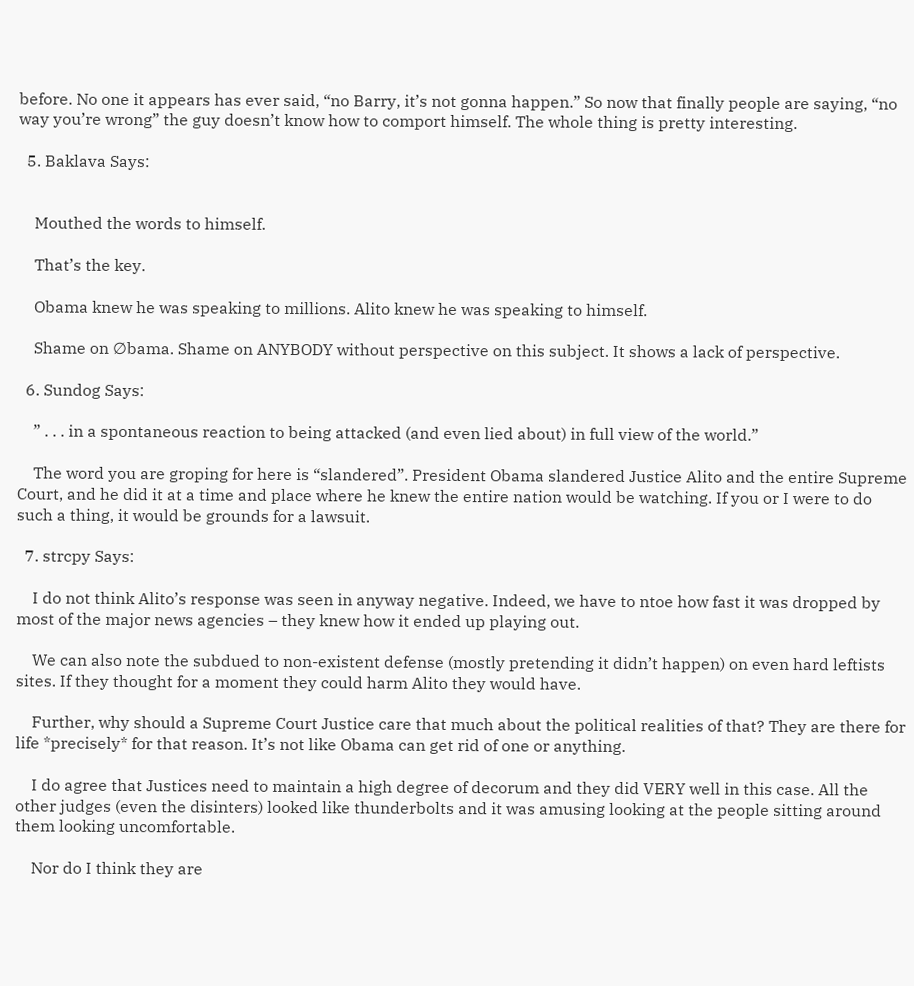before. No one it appears has ever said, “no Barry, it’s not gonna happen.” So now that finally people are saying, “no way you’re wrong” the guy doesn’t know how to comport himself. The whole thing is pretty interesting.

  5. Baklava Says:


    Mouthed the words to himself.

    That’s the key.

    Obama knew he was speaking to millions. Alito knew he was speaking to himself.

    Shame on ∅bama. Shame on ANYBODY without perspective on this subject. It shows a lack of perspective.

  6. Sundog Says:

    ” . . . in a spontaneous reaction to being attacked (and even lied about) in full view of the world.”

    The word you are groping for here is “slandered”. President Obama slandered Justice Alito and the entire Supreme Court, and he did it at a time and place where he knew the entire nation would be watching. If you or I were to do such a thing, it would be grounds for a lawsuit.

  7. strcpy Says:

    I do not think Alito’s response was seen in anyway negative. Indeed, we have to ntoe how fast it was dropped by most of the major news agencies – they knew how it ended up playing out.

    We can also note the subdued to non-existent defense (mostly pretending it didn’t happen) on even hard leftists sites. If they thought for a moment they could harm Alito they would have.

    Further, why should a Supreme Court Justice care that much about the political realities of that? They are there for life *precisely* for that reason. It’s not like Obama can get rid of one or anything.

    I do agree that Justices need to maintain a high degree of decorum and they did VERY well in this case. All the other judges (even the disinters) looked like thunderbolts and it was amusing looking at the people sitting around them looking uncomfortable.

    Nor do I think they are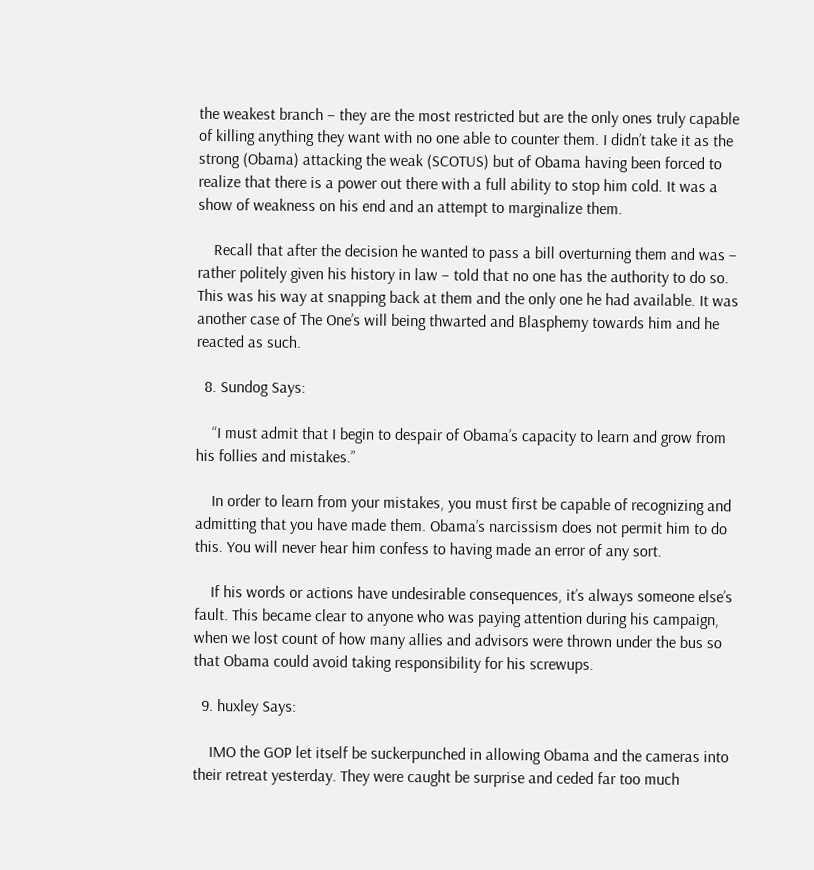the weakest branch – they are the most restricted but are the only ones truly capable of killing anything they want with no one able to counter them. I didn’t take it as the strong (Obama) attacking the weak (SCOTUS) but of Obama having been forced to realize that there is a power out there with a full ability to stop him cold. It was a show of weakness on his end and an attempt to marginalize them.

    Recall that after the decision he wanted to pass a bill overturning them and was – rather politely given his history in law – told that no one has the authority to do so. This was his way at snapping back at them and the only one he had available. It was another case of The One’s will being thwarted and Blasphemy towards him and he reacted as such.

  8. Sundog Says:

    “I must admit that I begin to despair of Obama’s capacity to learn and grow from his follies and mistakes.”

    In order to learn from your mistakes, you must first be capable of recognizing and admitting that you have made them. Obama’s narcissism does not permit him to do this. You will never hear him confess to having made an error of any sort.

    If his words or actions have undesirable consequences, it’s always someone else’s fault. This became clear to anyone who was paying attention during his campaign, when we lost count of how many allies and advisors were thrown under the bus so that Obama could avoid taking responsibility for his screwups.

  9. huxley Says:

    IMO the GOP let itself be suckerpunched in allowing Obama and the cameras into their retreat yesterday. They were caught be surprise and ceded far too much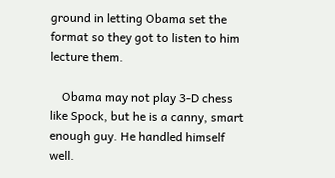ground in letting Obama set the format so they got to listen to him lecture them.

    Obama may not play 3-D chess like Spock, but he is a canny, smart enough guy. He handled himself well.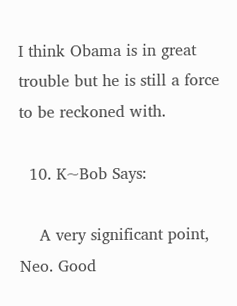I think Obama is in great trouble but he is still a force to be reckoned with.

  10. K~Bob Says:

    A very significant point, Neo. Good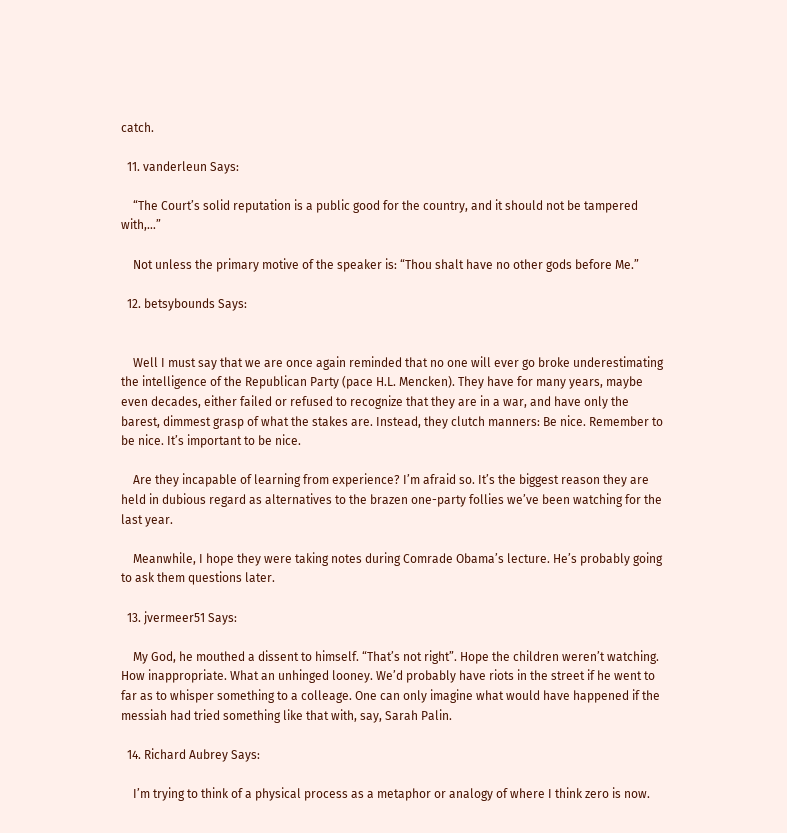catch.

  11. vanderleun Says:

    “The Court’s solid reputation is a public good for the country, and it should not be tampered with,…”

    Not unless the primary motive of the speaker is: “Thou shalt have no other gods before Me.”

  12. betsybounds Says:


    Well I must say that we are once again reminded that no one will ever go broke underestimating the intelligence of the Republican Party (pace H.L. Mencken). They have for many years, maybe even decades, either failed or refused to recognize that they are in a war, and have only the barest, dimmest grasp of what the stakes are. Instead, they clutch manners: Be nice. Remember to be nice. It’s important to be nice.

    Are they incapable of learning from experience? I’m afraid so. It’s the biggest reason they are held in dubious regard as alternatives to the brazen one-party follies we’ve been watching for the last year.

    Meanwhile, I hope they were taking notes during Comrade Obama’s lecture. He’s probably going to ask them questions later.

  13. jvermeer51 Says:

    My God, he mouthed a dissent to himself. “That’s not right”. Hope the children weren’t watching. How inappropriate. What an unhinged looney. We’d probably have riots in the street if he went to far as to whisper something to a colleage. One can only imagine what would have happened if the messiah had tried something like that with, say, Sarah Palin.

  14. Richard Aubrey Says:

    I’m trying to think of a physical process as a metaphor or analogy of where I think zero is now.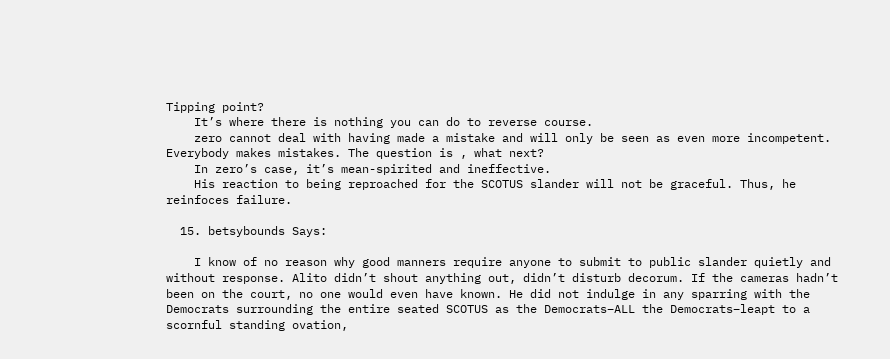Tipping point?
    It’s where there is nothing you can do to reverse course.
    zero cannot deal with having made a mistake and will only be seen as even more incompetent. Everybody makes mistakes. The question is , what next?
    In zero’s case, it’s mean-spirited and ineffective.
    His reaction to being reproached for the SCOTUS slander will not be graceful. Thus, he reinfoces failure.

  15. betsybounds Says:

    I know of no reason why good manners require anyone to submit to public slander quietly and without response. Alito didn’t shout anything out, didn’t disturb decorum. If the cameras hadn’t been on the court, no one would even have known. He did not indulge in any sparring with the Democrats surrounding the entire seated SCOTUS as the Democrats–ALL the Democrats–leapt to a scornful standing ovation,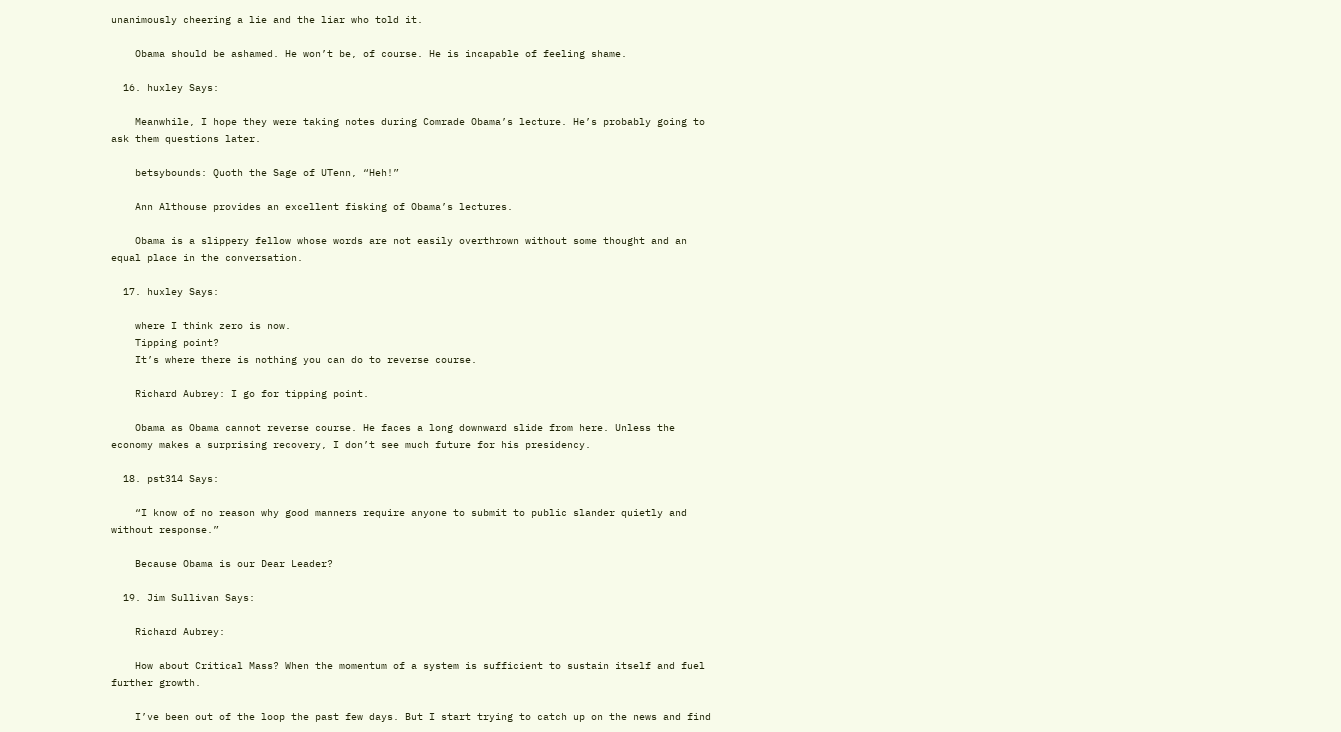unanimously cheering a lie and the liar who told it.

    Obama should be ashamed. He won’t be, of course. He is incapable of feeling shame.

  16. huxley Says:

    Meanwhile, I hope they were taking notes during Comrade Obama’s lecture. He’s probably going to ask them questions later.

    betsybounds: Quoth the Sage of UTenn, “Heh!”

    Ann Althouse provides an excellent fisking of Obama’s lectures.

    Obama is a slippery fellow whose words are not easily overthrown without some thought and an equal place in the conversation.

  17. huxley Says:

    where I think zero is now.
    Tipping point?
    It’s where there is nothing you can do to reverse course.

    Richard Aubrey: I go for tipping point.

    Obama as Obama cannot reverse course. He faces a long downward slide from here. Unless the economy makes a surprising recovery, I don’t see much future for his presidency.

  18. pst314 Says:

    “I know of no reason why good manners require anyone to submit to public slander quietly and without response.”

    Because Obama is our Dear Leader?

  19. Jim Sullivan Says:

    Richard Aubrey:

    How about Critical Mass? When the momentum of a system is sufficient to sustain itself and fuel further growth.

    I’ve been out of the loop the past few days. But I start trying to catch up on the news and find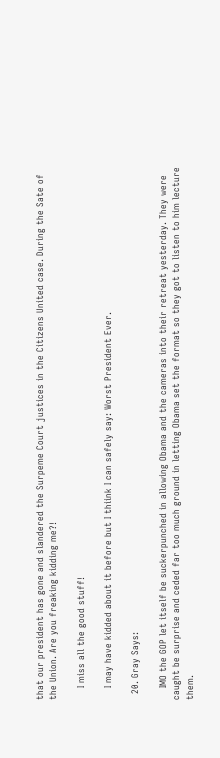that our president has gone and slandered the Surpeme Court justices in the Citizens United case. During the Sate of the Union. Are you freaking kidding me?!

    I miss all the good stuff!

    I may have kidded about it before but I thiink I can safely say: Worst President Ever.

  20. Gray Says:

    IMO the GOP let itself be suckerpunched in allowing Obama and the cameras into their retreat yesterday. They were caught be surprise and ceded far too much ground in letting Obama set the format so they got to listen to him lecture them.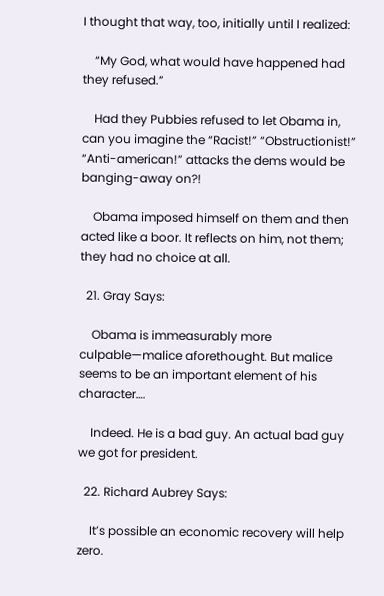I thought that way, too, initially until I realized:

    “My God, what would have happened had they refused.”

    Had they Pubbies refused to let Obama in, can you imagine the “Racist!” “Obstructionist!” “Anti-american!” attacks the dems would be banging-away on?!

    Obama imposed himself on them and then acted like a boor. It reflects on him, not them; they had no choice at all.

  21. Gray Says:

    Obama is immeasurably more culpable—malice aforethought. But malice seems to be an important element of his character….

    Indeed. He is a bad guy. An actual bad guy we got for president.

  22. Richard Aubrey Says:

    It’s possible an economic recovery will help zero.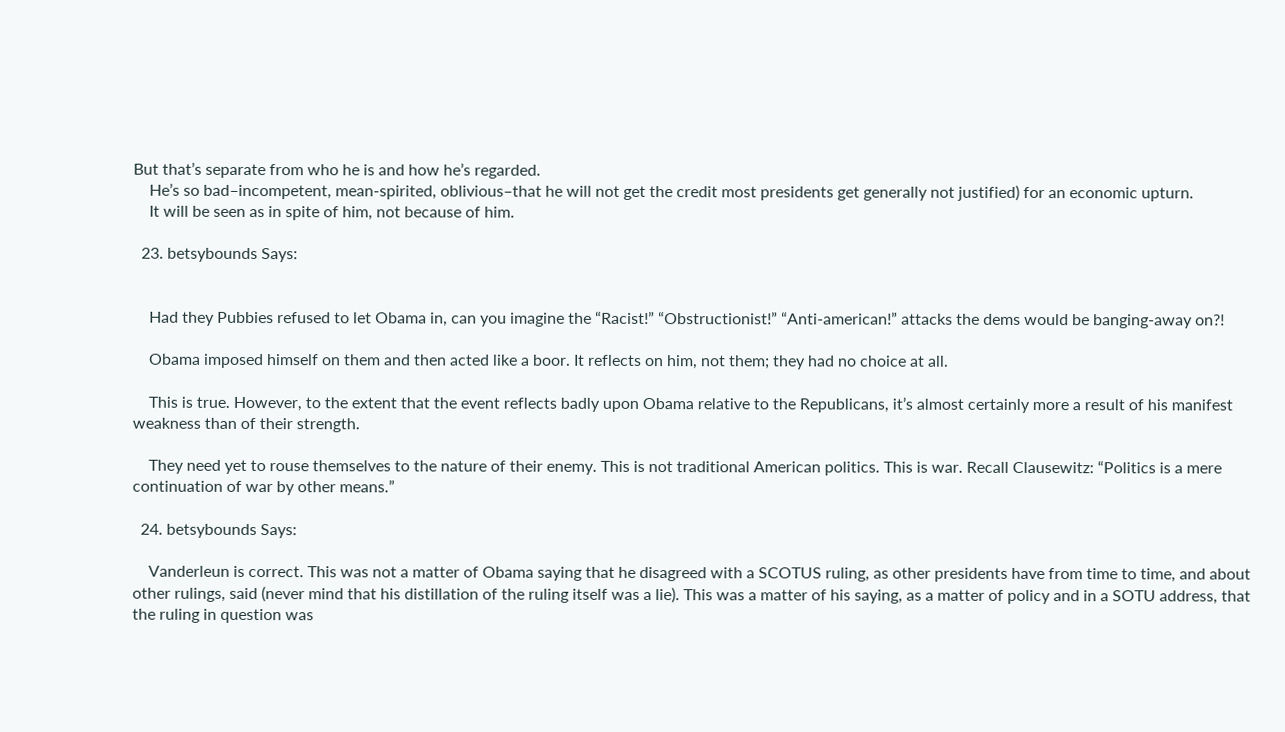But that’s separate from who he is and how he’s regarded.
    He’s so bad–incompetent, mean-spirited, oblivious–that he will not get the credit most presidents get generally not justified) for an economic upturn.
    It will be seen as in spite of him, not because of him.

  23. betsybounds Says:


    Had they Pubbies refused to let Obama in, can you imagine the “Racist!” “Obstructionist!” “Anti-american!” attacks the dems would be banging-away on?!

    Obama imposed himself on them and then acted like a boor. It reflects on him, not them; they had no choice at all.

    This is true. However, to the extent that the event reflects badly upon Obama relative to the Republicans, it’s almost certainly more a result of his manifest weakness than of their strength.

    They need yet to rouse themselves to the nature of their enemy. This is not traditional American politics. This is war. Recall Clausewitz: “Politics is a mere continuation of war by other means.”

  24. betsybounds Says:

    Vanderleun is correct. This was not a matter of Obama saying that he disagreed with a SCOTUS ruling, as other presidents have from time to time, and about other rulings, said (never mind that his distillation of the ruling itself was a lie). This was a matter of his saying, as a matter of policy and in a SOTU address, that the ruling in question was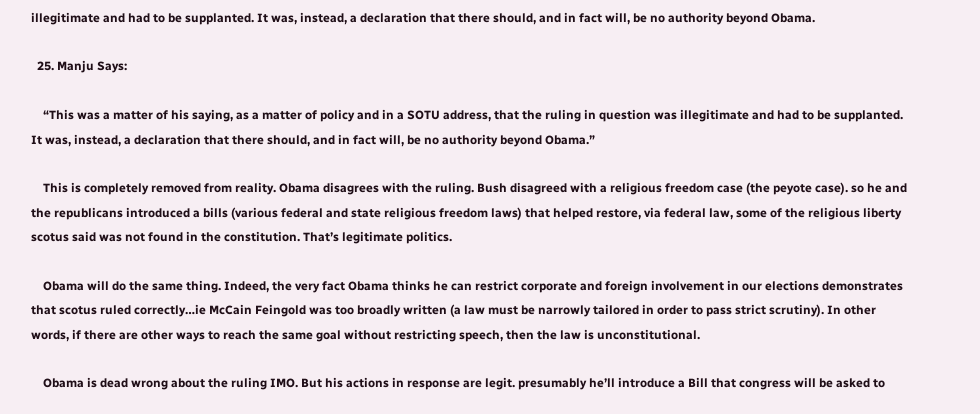illegitimate and had to be supplanted. It was, instead, a declaration that there should, and in fact will, be no authority beyond Obama.

  25. Manju Says:

    “This was a matter of his saying, as a matter of policy and in a SOTU address, that the ruling in question was illegitimate and had to be supplanted. It was, instead, a declaration that there should, and in fact will, be no authority beyond Obama.”

    This is completely removed from reality. Obama disagrees with the ruling. Bush disagreed with a religious freedom case (the peyote case). so he and the republicans introduced a bills (various federal and state religious freedom laws) that helped restore, via federal law, some of the religious liberty scotus said was not found in the constitution. That’s legitimate politics.

    Obama will do the same thing. Indeed, the very fact Obama thinks he can restrict corporate and foreign involvement in our elections demonstrates that scotus ruled correctly…ie McCain Feingold was too broadly written (a law must be narrowly tailored in order to pass strict scrutiny). In other words, if there are other ways to reach the same goal without restricting speech, then the law is unconstitutional.

    Obama is dead wrong about the ruling IMO. But his actions in response are legit. presumably he’ll introduce a Bill that congress will be asked to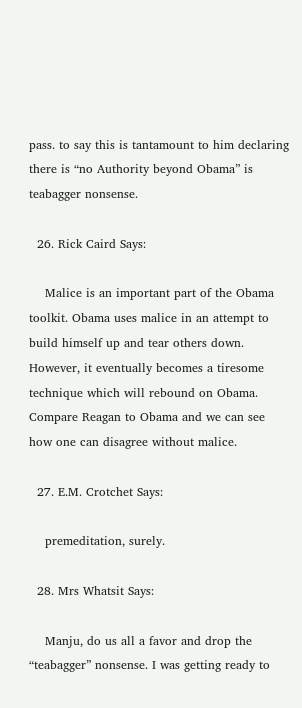pass. to say this is tantamount to him declaring there is “no Authority beyond Obama” is teabagger nonsense.

  26. Rick Caird Says:

    Malice is an important part of the Obama toolkit. Obama uses malice in an attempt to build himself up and tear others down. However, it eventually becomes a tiresome technique which will rebound on Obama. Compare Reagan to Obama and we can see how one can disagree without malice.

  27. E.M. Crotchet Says:

    premeditation, surely.

  28. Mrs Whatsit Says:

    Manju, do us all a favor and drop the “teabagger” nonsense. I was getting ready to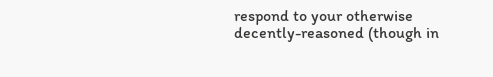respond to your otherwise decently-reasoned (though in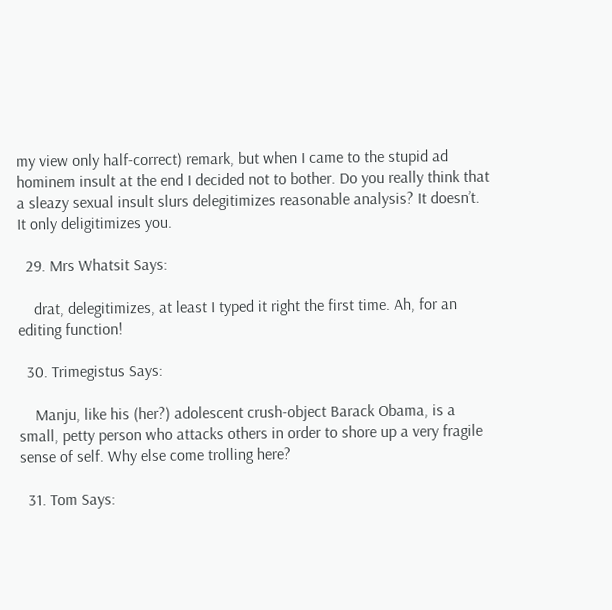my view only half-correct) remark, but when I came to the stupid ad hominem insult at the end I decided not to bother. Do you really think that a sleazy sexual insult slurs delegitimizes reasonable analysis? It doesn’t. It only deligitimizes you.

  29. Mrs Whatsit Says:

    drat, delegitimizes, at least I typed it right the first time. Ah, for an editing function!

  30. Trimegistus Says:

    Manju, like his (her?) adolescent crush-object Barack Obama, is a small, petty person who attacks others in order to shore up a very fragile sense of self. Why else come trolling here?

  31. Tom Says: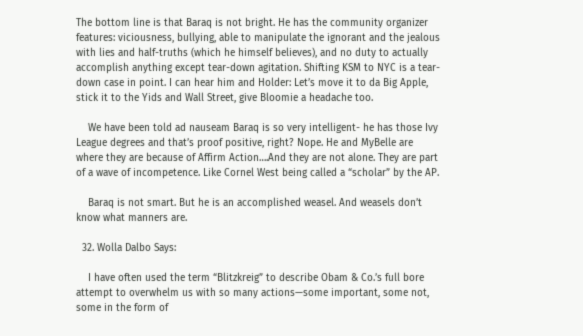The bottom line is that Baraq is not bright. He has the community organizer features: viciousness, bullying, able to manipulate the ignorant and the jealous with lies and half-truths (which he himself believes), and no duty to actually accomplish anything except tear-down agitation. Shifting KSM to NYC is a tear-down case in point. I can hear him and Holder: Let’s move it to da Big Apple, stick it to the Yids and Wall Street, give Bloomie a headache too.

    We have been told ad nauseam Baraq is so very intelligent- he has those Ivy League degrees and that’s proof positive, right? Nope. He and MyBelle are where they are because of Affirm Action….And they are not alone. They are part of a wave of incompetence. Like Cornel West being called a “scholar” by the AP.

    Baraq is not smart. But he is an accomplished weasel. And weasels don’t know what manners are.

  32. Wolla Dalbo Says:

    I have often used the term “Blitzkreig” to describe Obam & Co.’s full bore attempt to overwhelm us with so many actions—some important, some not, some in the form of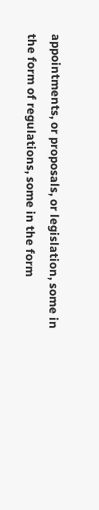appointments, or proposals, or legislation, some in the form of regulations, some in the form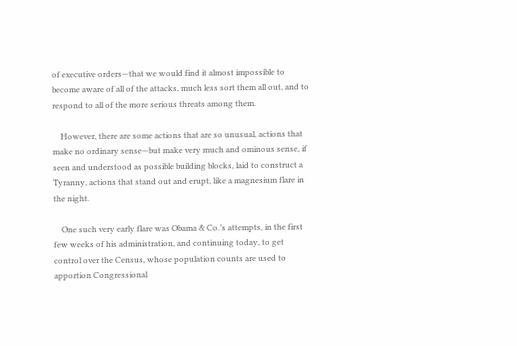of executive orders—that we would find it almost impossible to become aware of all of the attacks, much less sort them all out, and to respond to all of the more serious threats among them.

    However, there are some actions that are so unusual, actions that make no ordinary sense—but make very much and ominous sense, if seen and understood as possible building blocks, laid to construct a Tyranny, actions that stand out and erupt, like a magnesium flare in the night.

    One such very early flare was Obama & Co.’s attempts, in the first few weeks of his administration, and continuing today, to get control over the Census, whose population counts are used to apportion Congressional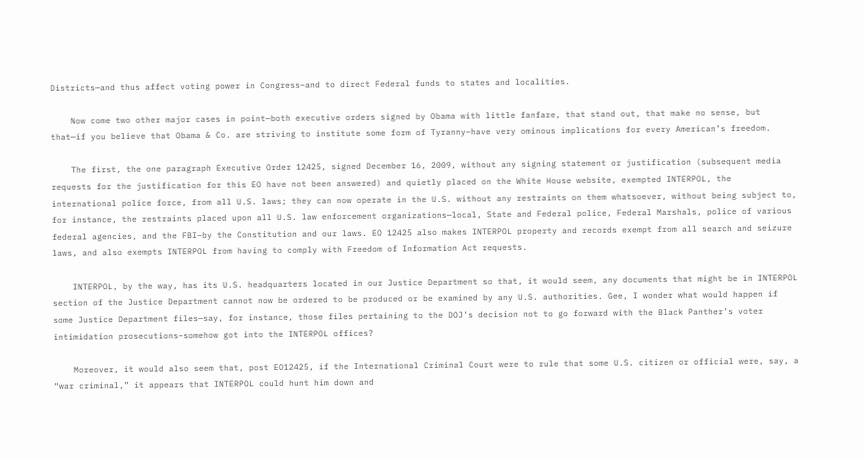Districts—and thus affect voting power in Congress–and to direct Federal funds to states and localities.

    Now come two other major cases in point—both executive orders signed by Obama with little fanfare, that stand out, that make no sense, but that—if you believe that Obama & Co. are striving to institute some form of Tyranny–have very ominous implications for every American’s freedom.

    The first, the one paragraph Executive Order 12425, signed December 16, 2009, without any signing statement or justification (subsequent media requests for the justification for this EO have not been answered) and quietly placed on the White House website, exempted INTERPOL, the international police force, from all U.S. laws; they can now operate in the U.S. without any restraints on them whatsoever, without being subject to, for instance, the restraints placed upon all U.S. law enforcement organizations—local, State and Federal police, Federal Marshals, police of various federal agencies, and the FBI–by the Constitution and our laws. EO 12425 also makes INTERPOL property and records exempt from all search and seizure laws, and also exempts INTERPOL from having to comply with Freedom of Information Act requests.

    INTERPOL, by the way, has its U.S. headquarters located in our Justice Department so that, it would seem, any documents that might be in INTERPOL section of the Justice Department cannot now be ordered to be produced or be examined by any U.S. authorities. Gee, I wonder what would happen if some Justice Department files—say, for instance, those files pertaining to the DOJ’s decision not to go forward with the Black Panther’s voter intimidation prosecutions–somehow got into the INTERPOL offices?

    Moreover, it would also seem that, post EO12425, if the International Criminal Court were to rule that some U.S. citizen or official were, say, a “war criminal,” it appears that INTERPOL could hunt him down and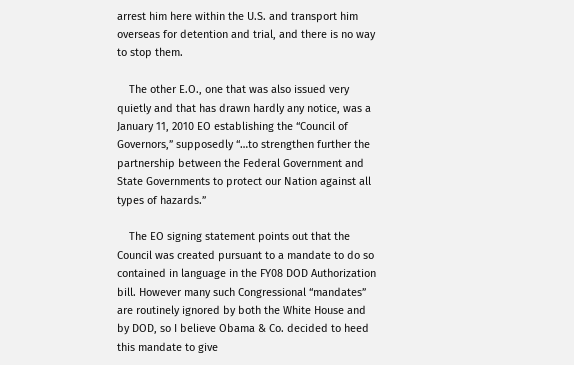arrest him here within the U.S. and transport him overseas for detention and trial, and there is no way to stop them.

    The other E.O., one that was also issued very quietly and that has drawn hardly any notice, was a January 11, 2010 EO establishing the “Council of Governors,” supposedly “…to strengthen further the partnership between the Federal Government and State Governments to protect our Nation against all types of hazards.”

    The EO signing statement points out that the Council was created pursuant to a mandate to do so contained in language in the FY08 DOD Authorization bill. However many such Congressional “mandates” are routinely ignored by both the White House and by DOD, so I believe Obama & Co. decided to heed this mandate to give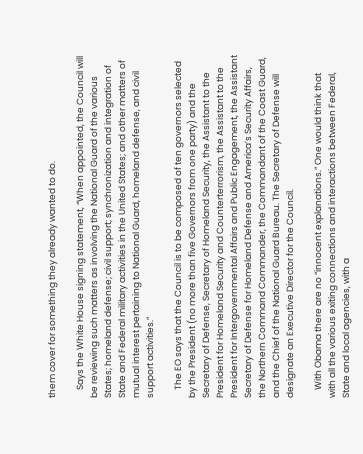them cover for something they already wanted to do.

    Says the White House signing statement, “When appointed, the Council will be reviewing such matters as involving the National Guard of the various States; homeland defense; civil support; synchronization and integration of State and Federal military activities in the United States; and other matters of mutual interest pertaining to National Guard, homeland defense, and civil support activities.”

    The EO says that the Council is to be composed of ten governors selected by the President (no more than five Governors from one party) and the Secretary of Defense, Secretary of Homeland Security, the Assistant to the President for Homeland Security and Counterterrorism, the Assistant to the President for Intergovernmental Affairs and Public Engagement, the Assistant Secretary of Defense for Homeland Defense and America’s Security Affairs, the Northern Command Commander, the Commandant of the Coast Guard, and the Chief of the National Guard Bureau. The Secretary of Defense will designate an Executive Director for the Council.

    With Obama there are no “innocent explanations.” One would think that with all the various exiting connections and interactions between Federal, State and local agencies, with a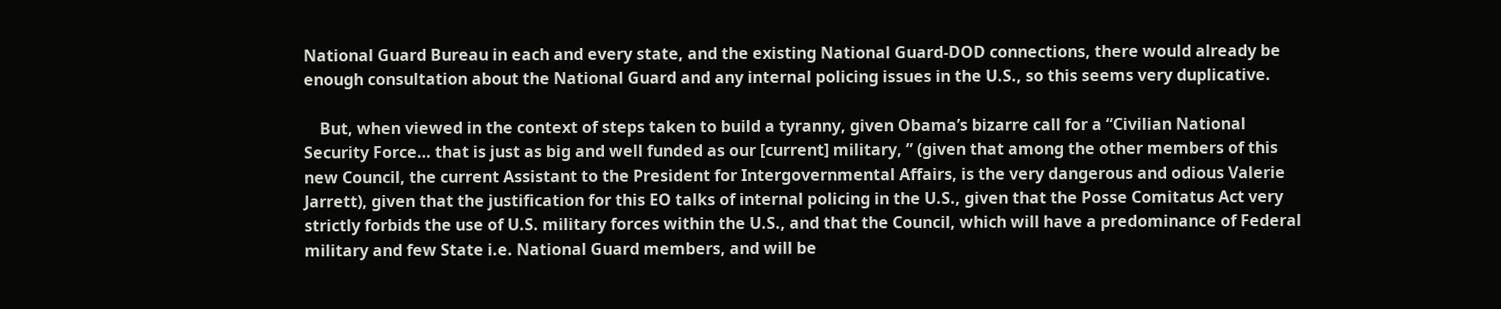National Guard Bureau in each and every state, and the existing National Guard-DOD connections, there would already be enough consultation about the National Guard and any internal policing issues in the U.S., so this seems very duplicative.

    But, when viewed in the context of steps taken to build a tyranny, given Obama’s bizarre call for a “Civilian National Security Force… that is just as big and well funded as our [current] military, ” (given that among the other members of this new Council, the current Assistant to the President for Intergovernmental Affairs, is the very dangerous and odious Valerie Jarrett), given that the justification for this EO talks of internal policing in the U.S., given that the Posse Comitatus Act very strictly forbids the use of U.S. military forces within the U.S., and that the Council, which will have a predominance of Federal military and few State i.e. National Guard members, and will be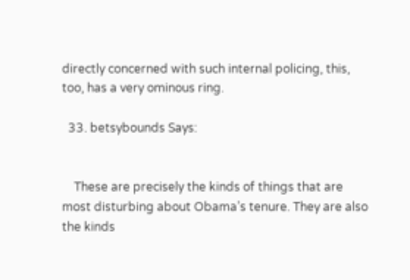directly concerned with such internal policing, this, too, has a very ominous ring.

  33. betsybounds Says:


    These are precisely the kinds of things that are most disturbing about Obama’s tenure. They are also the kinds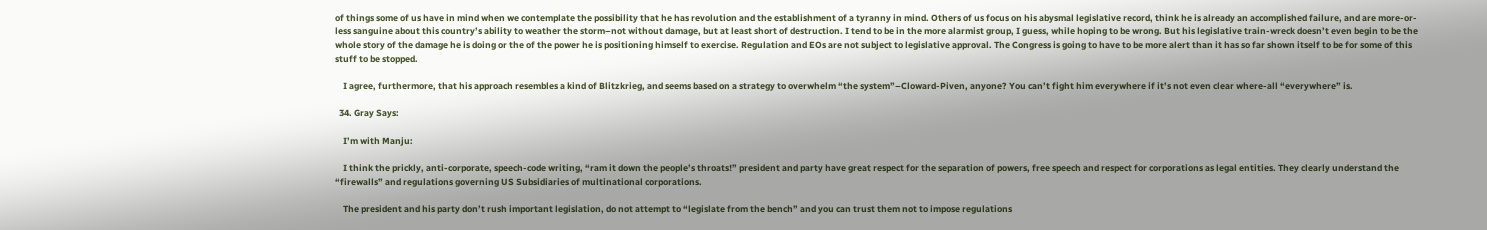of things some of us have in mind when we contemplate the possibility that he has revolution and the establishment of a tyranny in mind. Others of us focus on his abysmal legislative record, think he is already an accomplished failure, and are more-or-less sanguine about this country’s ability to weather the storm–not without damage, but at least short of destruction. I tend to be in the more alarmist group, I guess, while hoping to be wrong. But his legislative train-wreck doesn’t even begin to be the whole story of the damage he is doing or the of the power he is positioning himself to exercise. Regulation and EOs are not subject to legislative approval. The Congress is going to have to be more alert than it has so far shown itself to be for some of this stuff to be stopped.

    I agree, furthermore, that his approach resembles a kind of Blitzkrieg, and seems based on a strategy to overwhelm “the system”–Cloward-Piven, anyone? You can’t fight him everywhere if it’s not even clear where-all “everywhere” is.

  34. Gray Says:

    I’m with Manju:

    I think the prickly, anti-corporate, speech-code writing, “ram it down the people’s throats!” president and party have great respect for the separation of powers, free speech and respect for corporations as legal entities. They clearly understand the “firewalls” and regulations governing US Subsidiaries of multinational corporations.

    The president and his party don’t rush important legislation, do not attempt to “legislate from the bench” and you can trust them not to impose regulations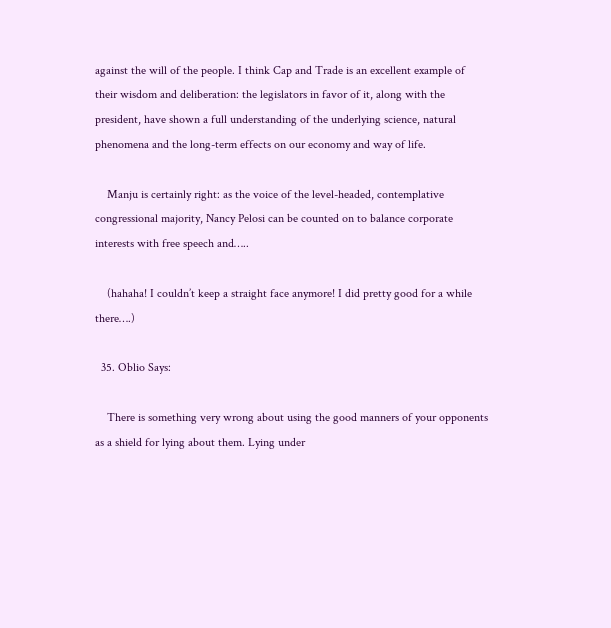against the will of the people. I think Cap and Trade is an excellent example of their wisdom and deliberation: the legislators in favor of it, along with the president, have shown a full understanding of the underlying science, natural phenomena and the long-term effects on our economy and way of life.

    Manju is certainly right: as the voice of the level-headed, contemplative congressional majority, Nancy Pelosi can be counted on to balance corporate interests with free speech and…..

    (hahaha! I couldn’t keep a straight face anymore! I did pretty good for a while there….)

  35. Oblio Says:

    There is something very wrong about using the good manners of your opponents as a shield for lying about them. Lying under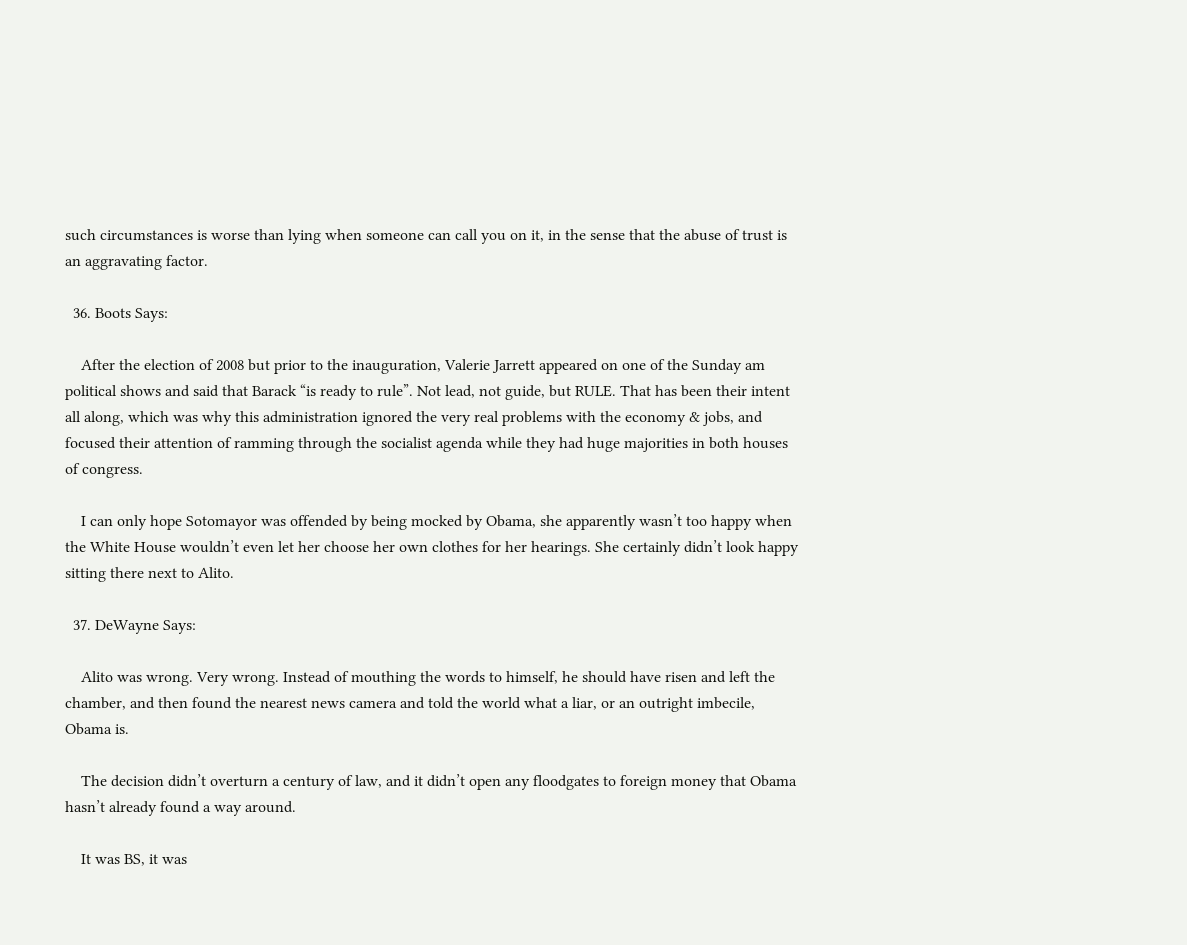such circumstances is worse than lying when someone can call you on it, in the sense that the abuse of trust is an aggravating factor.

  36. Boots Says:

    After the election of 2008 but prior to the inauguration, Valerie Jarrett appeared on one of the Sunday am political shows and said that Barack “is ready to rule”. Not lead, not guide, but RULE. That has been their intent all along, which was why this administration ignored the very real problems with the economy & jobs, and focused their attention of ramming through the socialist agenda while they had huge majorities in both houses of congress.

    I can only hope Sotomayor was offended by being mocked by Obama, she apparently wasn’t too happy when the White House wouldn’t even let her choose her own clothes for her hearings. She certainly didn’t look happy sitting there next to Alito.

  37. DeWayne Says:

    Alito was wrong. Very wrong. Instead of mouthing the words to himself, he should have risen and left the chamber, and then found the nearest news camera and told the world what a liar, or an outright imbecile, Obama is.

    The decision didn’t overturn a century of law, and it didn’t open any floodgates to foreign money that Obama hasn’t already found a way around.

    It was BS, it was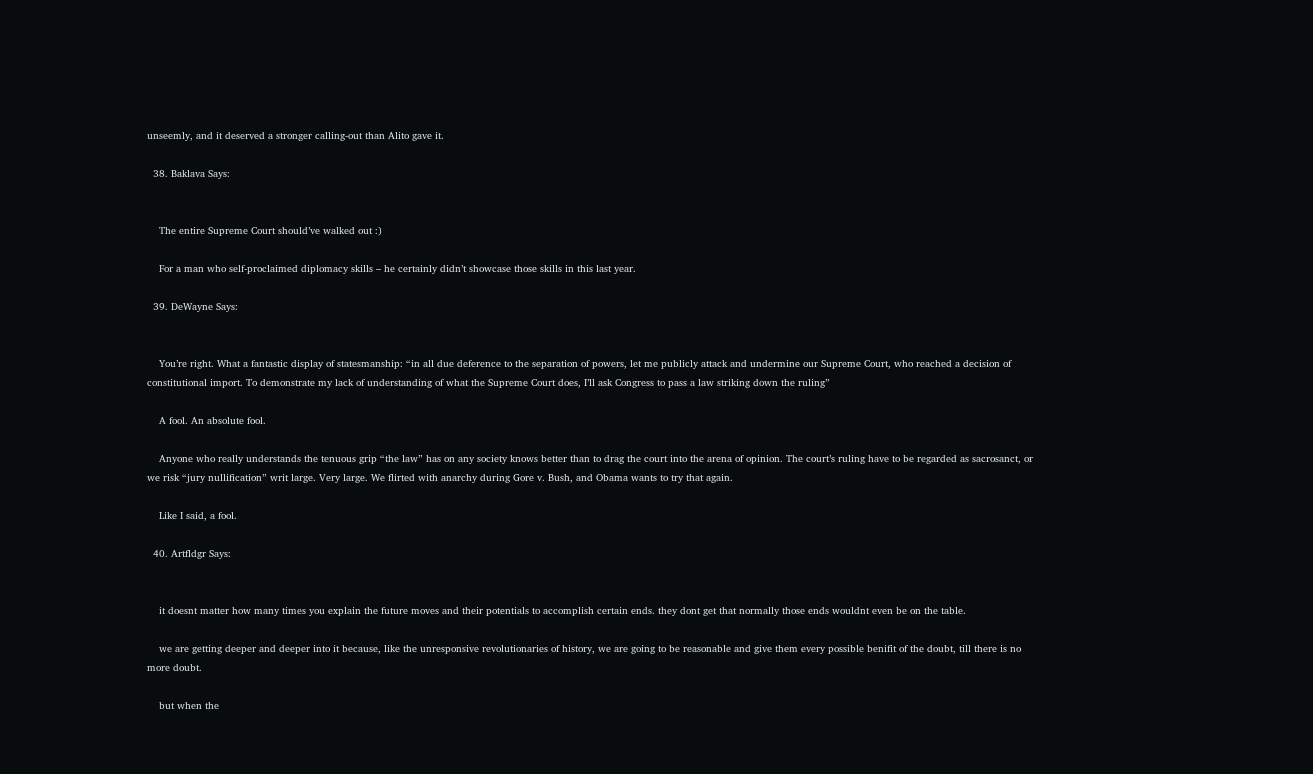unseemly, and it deserved a stronger calling-out than Alito gave it.

  38. Baklava Says:


    The entire Supreme Court should’ve walked out :)

    For a man who self-proclaimed diplomacy skills – he certainly didn’t showcase those skills in this last year.

  39. DeWayne Says:


    You’re right. What a fantastic display of statesmanship: “in all due deference to the separation of powers, let me publicly attack and undermine our Supreme Court, who reached a decision of constitutional import. To demonstrate my lack of understanding of what the Supreme Court does, I’ll ask Congress to pass a law striking down the ruling”

    A fool. An absolute fool.

    Anyone who really understands the tenuous grip “the law” has on any society knows better than to drag the court into the arena of opinion. The court’s ruling have to be regarded as sacrosanct, or we risk “jury nullification” writ large. Very large. We flirted with anarchy during Gore v. Bush, and Obama wants to try that again.

    Like I said, a fool.

  40. Artfldgr Says:


    it doesnt matter how many times you explain the future moves and their potentials to accomplish certain ends. they dont get that normally those ends wouldnt even be on the table.

    we are getting deeper and deeper into it because, like the unresponsive revolutionaries of history, we are going to be reasonable and give them every possible benifit of the doubt, till there is no more doubt.

    but when the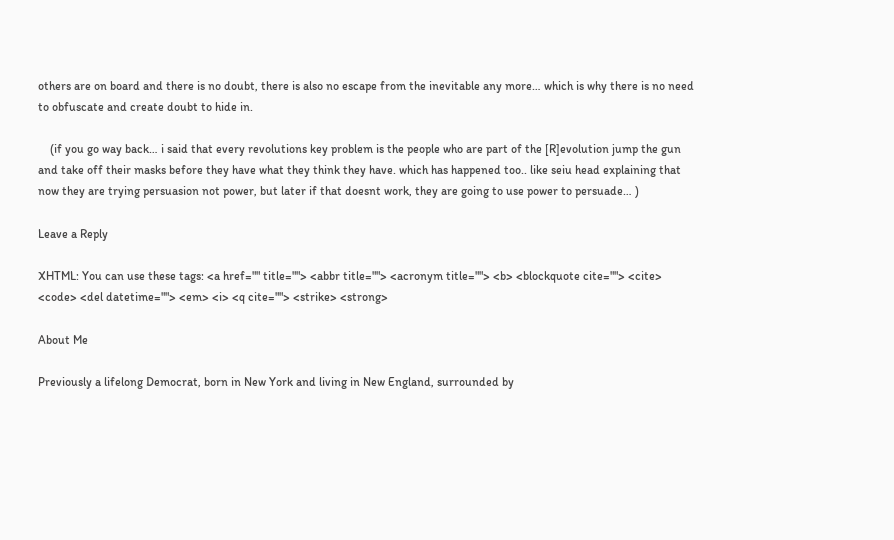others are on board and there is no doubt, there is also no escape from the inevitable any more… which is why there is no need to obfuscate and create doubt to hide in.

    (if you go way back… i said that every revolutions key problem is the people who are part of the [R]evolution jump the gun and take off their masks before they have what they think they have. which has happened too.. like seiu head explaining that now they are trying persuasion not power, but later if that doesnt work, they are going to use power to persuade… )

Leave a Reply

XHTML: You can use these tags: <a href="" title=""> <abbr title=""> <acronym title=""> <b> <blockquote cite=""> <cite> <code> <del datetime=""> <em> <i> <q cite=""> <strike> <strong>

About Me

Previously a lifelong Democrat, born in New York and living in New England, surrounded by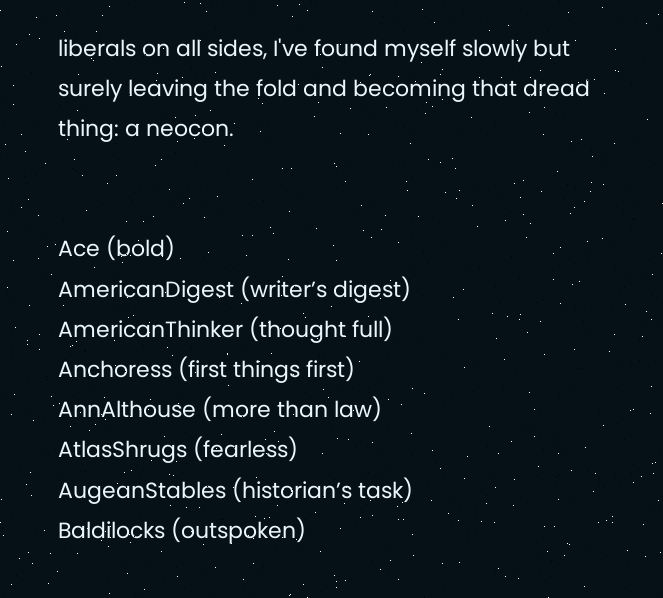liberals on all sides, I've found myself slowly but surely leaving the fold and becoming that dread thing: a neocon.


Ace (bold)
AmericanDigest (writer’s digest)
AmericanThinker (thought full)
Anchoress (first things first)
AnnAlthouse (more than law)
AtlasShrugs (fearless)
AugeanStables (historian’s task)
Baldilocks (outspoken)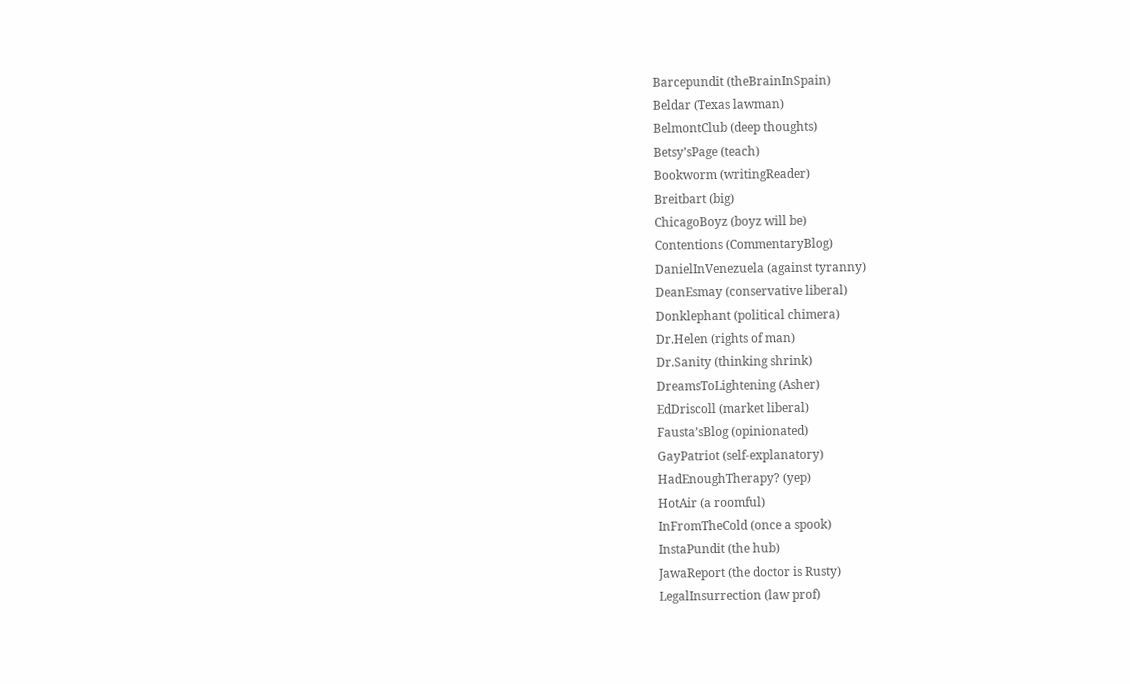Barcepundit (theBrainInSpain)
Beldar (Texas lawman)
BelmontClub (deep thoughts)
Betsy’sPage (teach)
Bookworm (writingReader)
Breitbart (big)
ChicagoBoyz (boyz will be)
Contentions (CommentaryBlog)
DanielInVenezuela (against tyranny)
DeanEsmay (conservative liberal)
Donklephant (political chimera)
Dr.Helen (rights of man)
Dr.Sanity (thinking shrink)
DreamsToLightening (Asher)
EdDriscoll (market liberal)
Fausta’sBlog (opinionated)
GayPatriot (self-explanatory)
HadEnoughTherapy? (yep)
HotAir (a roomful)
InFromTheCold (once a spook)
InstaPundit (the hub)
JawaReport (the doctor is Rusty)
LegalInsurrection (law prof)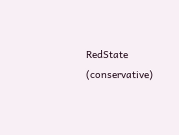RedState (conservative)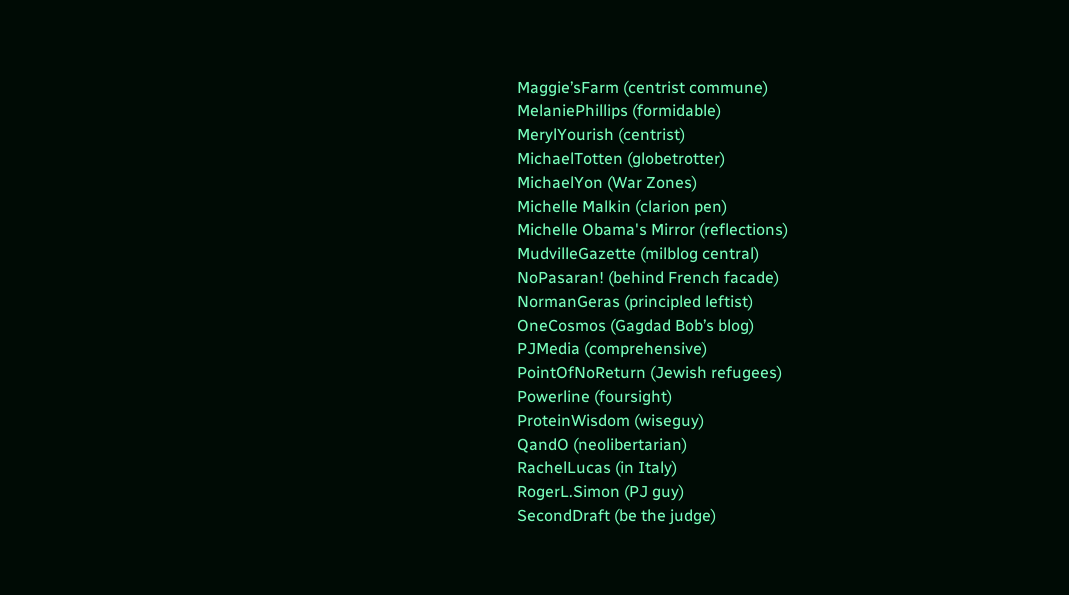Maggie’sFarm (centrist commune)
MelaniePhillips (formidable)
MerylYourish (centrist)
MichaelTotten (globetrotter)
MichaelYon (War Zones)
Michelle Malkin (clarion pen)
Michelle Obama's Mirror (reflections)
MudvilleGazette (milblog central)
NoPasaran! (behind French facade)
NormanGeras (principled leftist)
OneCosmos (Gagdad Bob’s blog)
PJMedia (comprehensive)
PointOfNoReturn (Jewish refugees)
Powerline (foursight)
ProteinWisdom (wiseguy)
QandO (neolibertarian)
RachelLucas (in Italy)
RogerL.Simon (PJ guy)
SecondDraft (be the judge)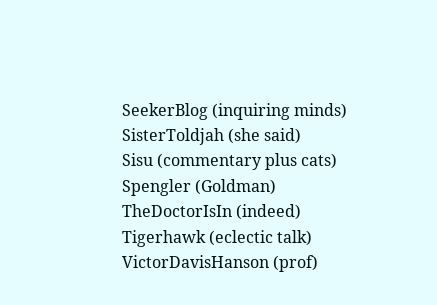SeekerBlog (inquiring minds)
SisterToldjah (she said)
Sisu (commentary plus cats)
Spengler (Goldman)
TheDoctorIsIn (indeed)
Tigerhawk (eclectic talk)
VictorDavisHanson (prof)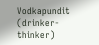Vodkapundit (drinker-thinker)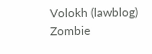Volokh (lawblog)
Zombie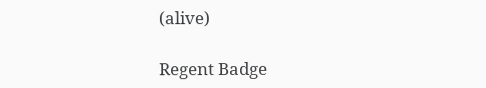(alive)

Regent Badge